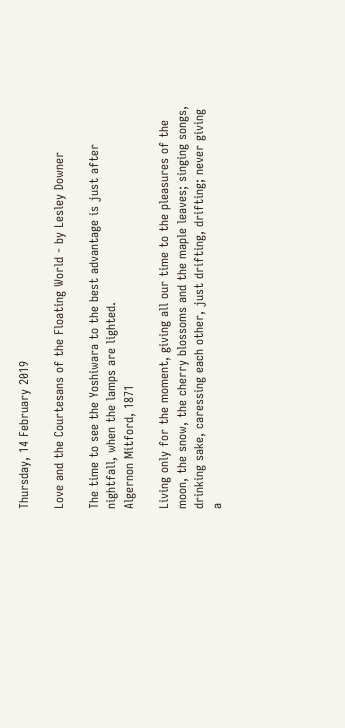Thursday, 14 February 2019

Love and the Courtesans of the Floating World - by Lesley Downer

The time to see the Yoshiwara to the best advantage is just after nightfall, when the lamps are lighted.
Algernon Mitford, 1871

Living only for the moment, giving all our time to the pleasures of the moon, the snow, the cherry blossoms and the maple leaves; singing songs, drinking sake, caressing each other, just drifting, drifting; never giving a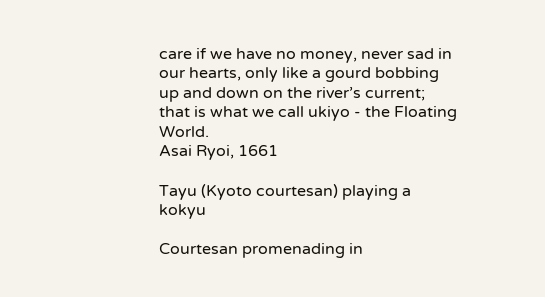care if we have no money, never sad in our hearts, only like a gourd bobbing up and down on the river’s current; that is what we call ukiyo - the Floating World.
Asai Ryoi, 1661

Tayu (Kyoto courtesan) playing a kokyu

Courtesan promenading in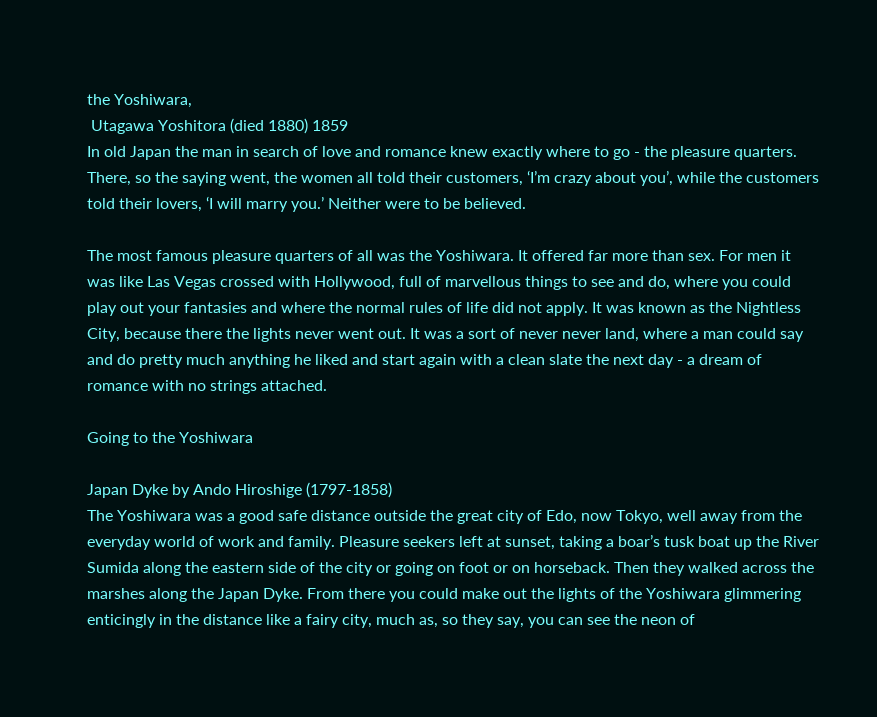the Yoshiwara,
 Utagawa Yoshitora (died 1880) 1859
In old Japan the man in search of love and romance knew exactly where to go - the pleasure quarters. There, so the saying went, the women all told their customers, ‘I’m crazy about you’, while the customers told their lovers, ‘I will marry you.’ Neither were to be believed.

The most famous pleasure quarters of all was the Yoshiwara. It offered far more than sex. For men it was like Las Vegas crossed with Hollywood, full of marvellous things to see and do, where you could play out your fantasies and where the normal rules of life did not apply. It was known as the Nightless City, because there the lights never went out. It was a sort of never never land, where a man could say and do pretty much anything he liked and start again with a clean slate the next day - a dream of romance with no strings attached.

Going to the Yoshiwara

Japan Dyke by Ando Hiroshige (1797-1858)
The Yoshiwara was a good safe distance outside the great city of Edo, now Tokyo, well away from the everyday world of work and family. Pleasure seekers left at sunset, taking a boar’s tusk boat up the River Sumida along the eastern side of the city or going on foot or on horseback. Then they walked across the marshes along the Japan Dyke. From there you could make out the lights of the Yoshiwara glimmering enticingly in the distance like a fairy city, much as, so they say, you can see the neon of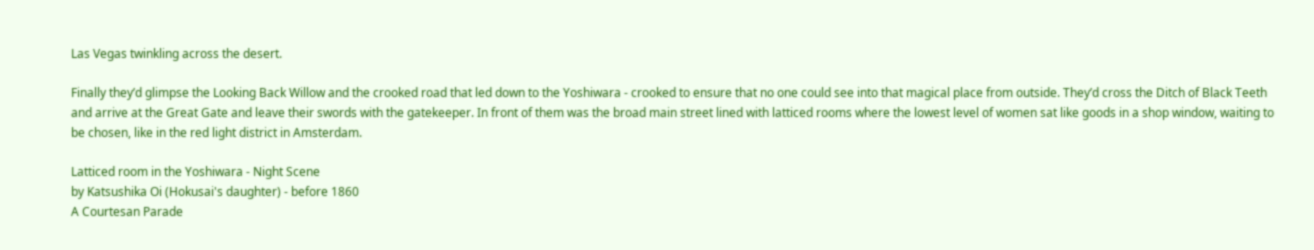Las Vegas twinkling across the desert.

Finally they’d glimpse the Looking Back Willow and the crooked road that led down to the Yoshiwara - crooked to ensure that no one could see into that magical place from outside. They’d cross the Ditch of Black Teeth and arrive at the Great Gate and leave their swords with the gatekeeper. In front of them was the broad main street lined with latticed rooms where the lowest level of women sat like goods in a shop window, waiting to be chosen, like in the red light district in Amsterdam.

Latticed room in the Yoshiwara - Night Scene
by Katsushika Oi (Hokusai's daughter) - before 1860
A Courtesan Parade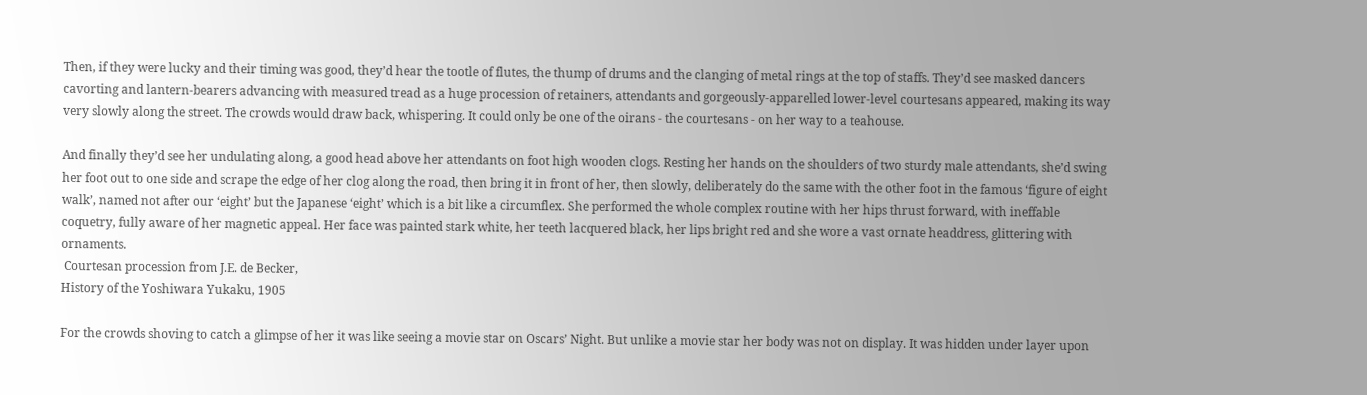Then, if they were lucky and their timing was good, they’d hear the tootle of flutes, the thump of drums and the clanging of metal rings at the top of staffs. They’d see masked dancers cavorting and lantern-bearers advancing with measured tread as a huge procession of retainers, attendants and gorgeously-apparelled lower-level courtesans appeared, making its way very slowly along the street. The crowds would draw back, whispering. It could only be one of the oirans - the courtesans - on her way to a teahouse.

And finally they’d see her undulating along, a good head above her attendants on foot high wooden clogs. Resting her hands on the shoulders of two sturdy male attendants, she’d swing her foot out to one side and scrape the edge of her clog along the road, then bring it in front of her, then slowly, deliberately do the same with the other foot in the famous ‘figure of eight walk’, named not after our ‘eight’ but the Japanese ‘eight’ which is a bit like a circumflex. She performed the whole complex routine with her hips thrust forward, with ineffable coquetry, fully aware of her magnetic appeal. Her face was painted stark white, her teeth lacquered black, her lips bright red and she wore a vast ornate headdress, glittering with ornaments.
 Courtesan procession from J.E. de Becker,
History of the Yoshiwara Yukaku, 1905

For the crowds shoving to catch a glimpse of her it was like seeing a movie star on Oscars’ Night. But unlike a movie star her body was not on display. It was hidden under layer upon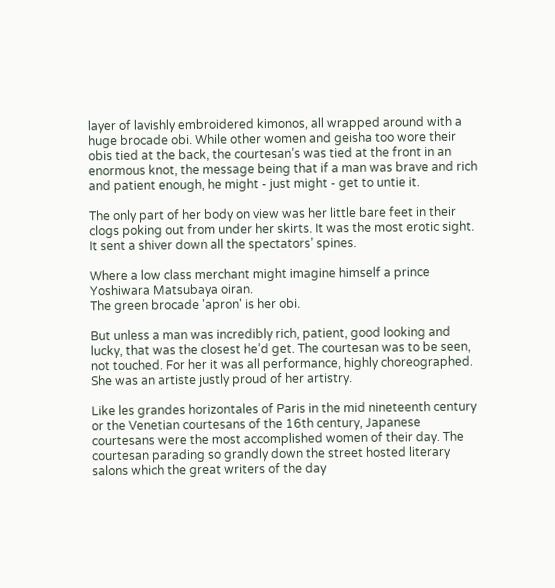layer of lavishly embroidered kimonos, all wrapped around with a huge brocade obi. While other women and geisha too wore their obis tied at the back, the courtesan’s was tied at the front in an enormous knot, the message being that if a man was brave and rich and patient enough, he might - just might - get to untie it.

The only part of her body on view was her little bare feet in their clogs poking out from under her skirts. It was the most erotic sight. It sent a shiver down all the spectators’ spines.

Where a low class merchant might imagine himself a prince
Yoshiwara Matsubaya oiran.
The green brocade 'apron' is her obi.

But unless a man was incredibly rich, patient, good looking and lucky, that was the closest he’d get. The courtesan was to be seen, not touched. For her it was all performance, highly choreographed. She was an artiste justly proud of her artistry.

Like les grandes horizontales of Paris in the mid nineteenth century or the Venetian courtesans of the 16th century, Japanese courtesans were the most accomplished women of their day. The courtesan parading so grandly down the street hosted literary salons which the great writers of the day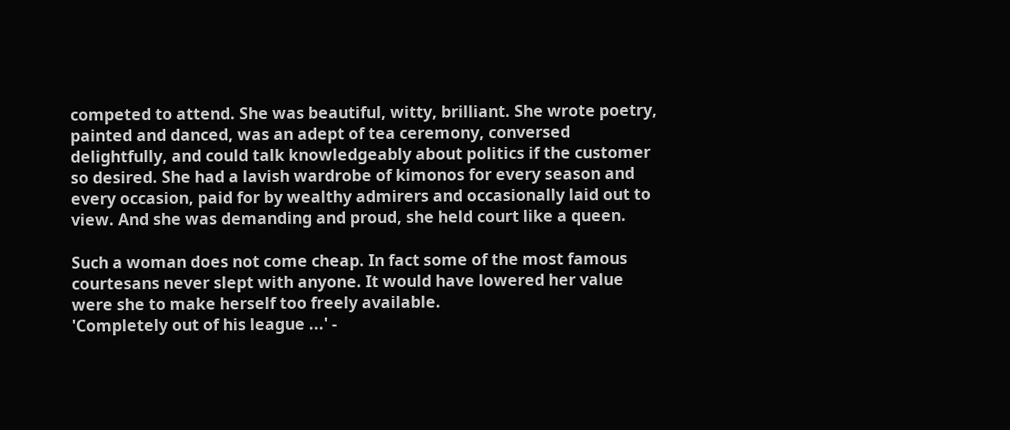competed to attend. She was beautiful, witty, brilliant. She wrote poetry, painted and danced, was an adept of tea ceremony, conversed delightfully, and could talk knowledgeably about politics if the customer so desired. She had a lavish wardrobe of kimonos for every season and every occasion, paid for by wealthy admirers and occasionally laid out to view. And she was demanding and proud, she held court like a queen.

Such a woman does not come cheap. In fact some of the most famous courtesans never slept with anyone. It would have lowered her value were she to make herself too freely available.
'Completely out of his league ...' -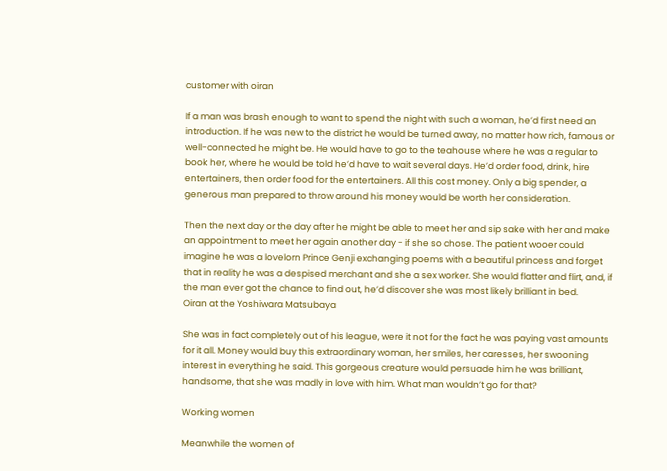customer with oiran

If a man was brash enough to want to spend the night with such a woman, he’d first need an introduction. If he was new to the district he would be turned away, no matter how rich, famous or well-connected he might be. He would have to go to the teahouse where he was a regular to book her, where he would be told he’d have to wait several days. He’d order food, drink, hire entertainers, then order food for the entertainers. All this cost money. Only a big spender, a generous man prepared to throw around his money would be worth her consideration.

Then the next day or the day after he might be able to meet her and sip sake with her and make an appointment to meet her again another day - if she so chose. The patient wooer could imagine he was a lovelorn Prince Genji exchanging poems with a beautiful princess and forget that in reality he was a despised merchant and she a sex worker. She would flatter and flirt, and, if the man ever got the chance to find out, he’d discover she was most likely brilliant in bed.
Oiran at the Yoshiwara Matsubaya

She was in fact completely out of his league, were it not for the fact he was paying vast amounts for it all. Money would buy this extraordinary woman, her smiles, her caresses, her swooning interest in everything he said. This gorgeous creature would persuade him he was brilliant, handsome, that she was madly in love with him. What man wouldn’t go for that?

Working women

Meanwhile the women of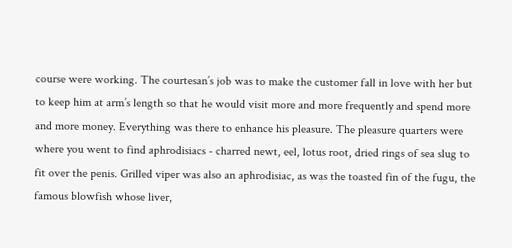course were working. The courtesan’s job was to make the customer fall in love with her but to keep him at arm’s length so that he would visit more and more frequently and spend more and more money. Everything was there to enhance his pleasure. The pleasure quarters were where you went to find aphrodisiacs - charred newt, eel, lotus root, dried rings of sea slug to fit over the penis. Grilled viper was also an aphrodisiac, as was the toasted fin of the fugu, the famous blowfish whose liver,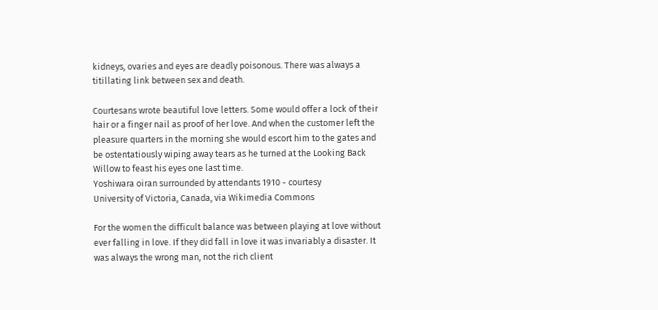kidneys, ovaries and eyes are deadly poisonous. There was always a titillating link between sex and death.

Courtesans wrote beautiful love letters. Some would offer a lock of their hair or a finger nail as proof of her love. And when the customer left the pleasure quarters in the morning she would escort him to the gates and be ostentatiously wiping away tears as he turned at the Looking Back Willow to feast his eyes one last time.
Yoshiwara oiran surrounded by attendants 1910 - courtesy
University of Victoria, Canada, via Wikimedia Commons

For the women the difficult balance was between playing at love without ever falling in love. If they did fall in love it was invariably a disaster. It was always the wrong man, not the rich client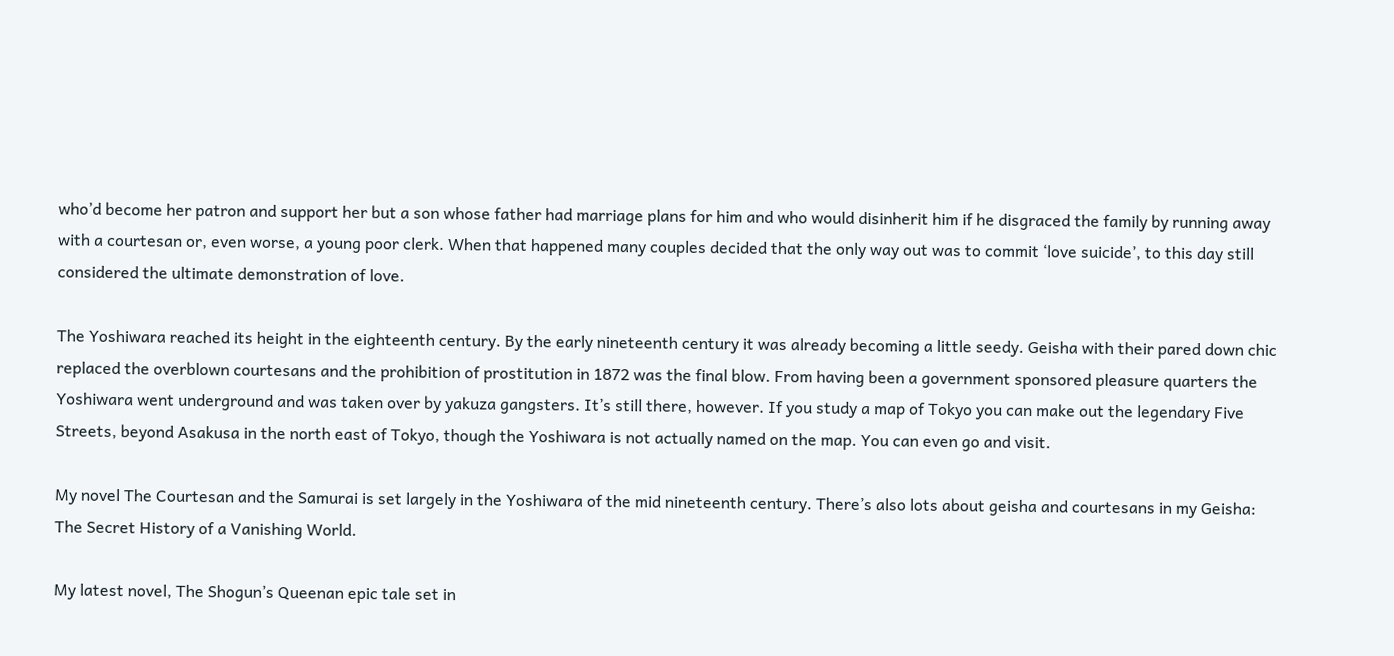who’d become her patron and support her but a son whose father had marriage plans for him and who would disinherit him if he disgraced the family by running away with a courtesan or, even worse, a young poor clerk. When that happened many couples decided that the only way out was to commit ‘love suicide’, to this day still considered the ultimate demonstration of love.

The Yoshiwara reached its height in the eighteenth century. By the early nineteenth century it was already becoming a little seedy. Geisha with their pared down chic replaced the overblown courtesans and the prohibition of prostitution in 1872 was the final blow. From having been a government sponsored pleasure quarters the Yoshiwara went underground and was taken over by yakuza gangsters. It’s still there, however. If you study a map of Tokyo you can make out the legendary Five Streets, beyond Asakusa in the north east of Tokyo, though the Yoshiwara is not actually named on the map. You can even go and visit.

My novel The Courtesan and the Samurai is set largely in the Yoshiwara of the mid nineteenth century. There’s also lots about geisha and courtesans in my Geisha: The Secret History of a Vanishing World.

My latest novel, The Shogun’s Queenan epic tale set in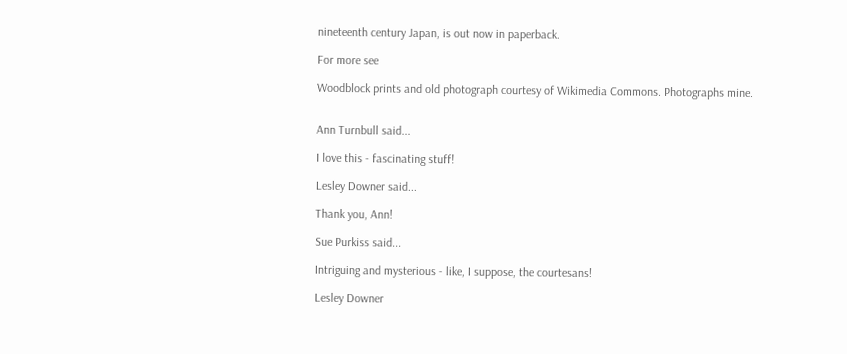nineteenth century Japan, is out now in paperback.

For more see

Woodblock prints and old photograph courtesy of Wikimedia Commons. Photographs mine.


Ann Turnbull said...

I love this - fascinating stuff!

Lesley Downer said...

Thank you, Ann!

Sue Purkiss said...

Intriguing and mysterious - like, I suppose, the courtesans!

Lesley Downer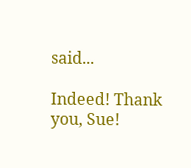said...

Indeed! Thank you, Sue!